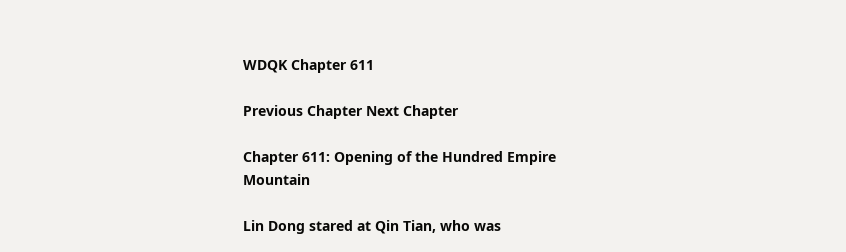WDQK Chapter 611

Previous Chapter Next Chapter

Chapter 611: Opening of the Hundred Empire Mountain

Lin Dong stared at Qin Tian, who was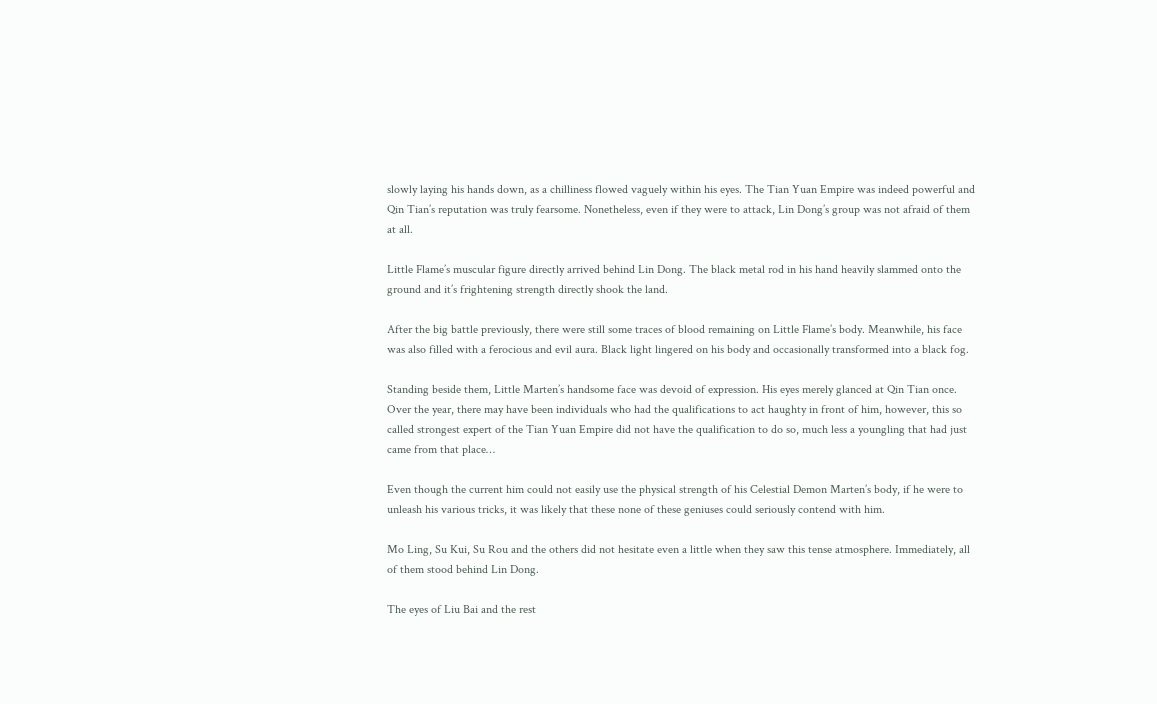slowly laying his hands down, as a chilliness flowed vaguely within his eyes. The Tian Yuan Empire was indeed powerful and Qin Tian’s reputation was truly fearsome. Nonetheless, even if they were to attack, Lin Dong’s group was not afraid of them at all.

Little Flame’s muscular figure directly arrived behind Lin Dong. The black metal rod in his hand heavily slammed onto the ground and it’s frightening strength directly shook the land.

After the big battle previously, there were still some traces of blood remaining on Little Flame’s body. Meanwhile, his face was also filled with a ferocious and evil aura. Black light lingered on his body and occasionally transformed into a black fog.

Standing beside them, Little Marten’s handsome face was devoid of expression. His eyes merely glanced at Qin Tian once. Over the year, there may have been individuals who had the qualifications to act haughty in front of him, however, this so called strongest expert of the Tian Yuan Empire did not have the qualification to do so, much less a youngling that had just came from that place…

Even though the current him could not easily use the physical strength of his Celestial Demon Marten’s body, if he were to unleash his various tricks, it was likely that these none of these geniuses could seriously contend with him.

Mo Ling, Su Kui, Su Rou and the others did not hesitate even a little when they saw this tense atmosphere. Immediately, all of them stood behind Lin Dong.

The eyes of Liu Bai and the rest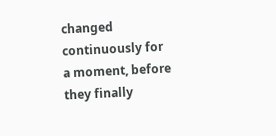changed continuously for a moment, before they finally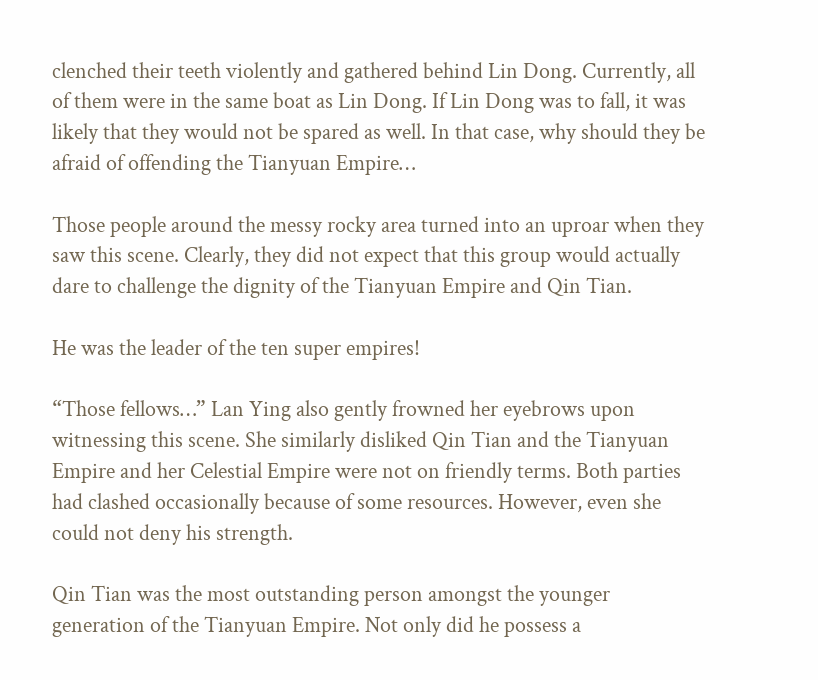clenched their teeth violently and gathered behind Lin Dong. Currently, all of them were in the same boat as Lin Dong. If Lin Dong was to fall, it was likely that they would not be spared as well. In that case, why should they be afraid of offending the Tianyuan Empire…

Those people around the messy rocky area turned into an uproar when they saw this scene. Clearly, they did not expect that this group would actually dare to challenge the dignity of the Tianyuan Empire and Qin Tian.

He was the leader of the ten super empires!

“Those fellows…” Lan Ying also gently frowned her eyebrows upon witnessing this scene. She similarly disliked Qin Tian and the Tianyuan Empire and her Celestial Empire were not on friendly terms. Both parties had clashed occasionally because of some resources. However, even she could not deny his strength.

Qin Tian was the most outstanding person amongst the younger generation of the Tianyuan Empire. Not only did he possess a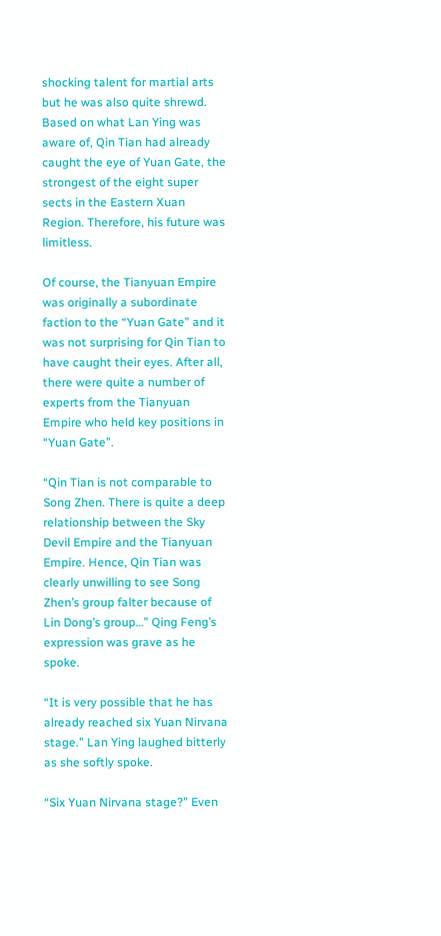shocking talent for martial arts but he was also quite shrewd. Based on what Lan Ying was aware of, Qin Tian had already caught the eye of Yuan Gate, the strongest of the eight super sects in the Eastern Xuan Region. Therefore, his future was limitless.

Of course, the Tianyuan Empire was originally a subordinate faction to the “Yuan Gate” and it was not surprising for Qin Tian to have caught their eyes. After all, there were quite a number of experts from the Tianyuan Empire who held key positions in “Yuan Gate”.

“Qin Tian is not comparable to Song Zhen. There is quite a deep relationship between the Sky Devil Empire and the Tianyuan Empire. Hence, Qin Tian was clearly unwilling to see Song Zhen’s group falter because of Lin Dong’s group…” Qing Feng’s expression was grave as he spoke.

“It is very possible that he has already reached six Yuan Nirvana stage.” Lan Ying laughed bitterly as she softly spoke.

“Six Yuan Nirvana stage?” Even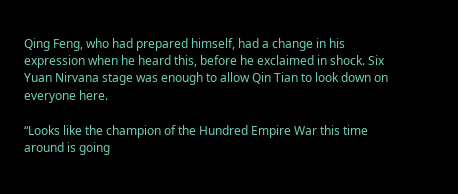Qing Feng, who had prepared himself, had a change in his expression when he heard this, before he exclaimed in shock. Six Yuan Nirvana stage was enough to allow Qin Tian to look down on everyone here.

“Looks like the champion of the Hundred Empire War this time around is going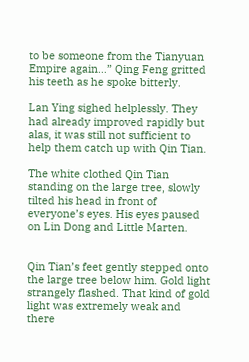to be someone from the Tianyuan Empire again…” Qing Feng gritted his teeth as he spoke bitterly.

Lan Ying sighed helplessly. They had already improved rapidly but alas, it was still not sufficient to help them catch up with Qin Tian.

The white clothed Qin Tian standing on the large tree, slowly tilted his head in front of everyone’s eyes. His eyes paused on Lin Dong and Little Marten.


Qin Tian’s feet gently stepped onto the large tree below him. Gold light strangely flashed. That kind of gold light was extremely weak and there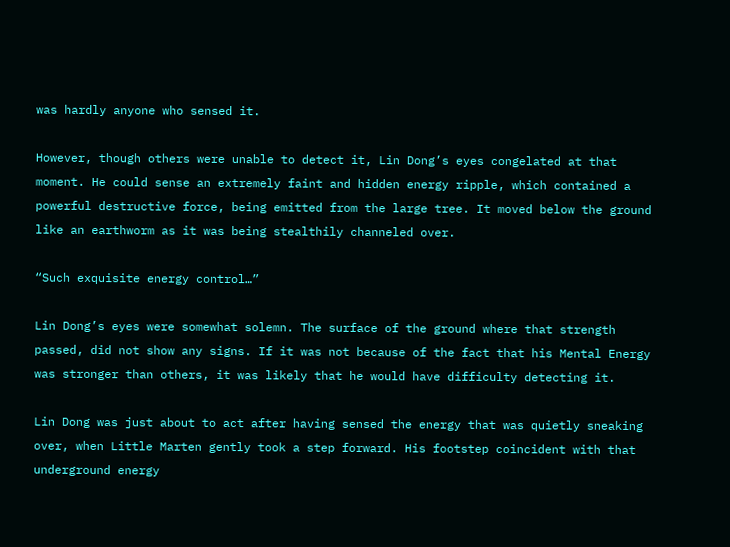was hardly anyone who sensed it.

However, though others were unable to detect it, Lin Dong’s eyes congelated at that moment. He could sense an extremely faint and hidden energy ripple, which contained a powerful destructive force, being emitted from the large tree. It moved below the ground like an earthworm as it was being stealthily channeled over.

“Such exquisite energy control…”

Lin Dong’s eyes were somewhat solemn. The surface of the ground where that strength passed, did not show any signs. If it was not because of the fact that his Mental Energy was stronger than others, it was likely that he would have difficulty detecting it.

Lin Dong was just about to act after having sensed the energy that was quietly sneaking over, when Little Marten gently took a step forward. His footstep coincident with that underground energy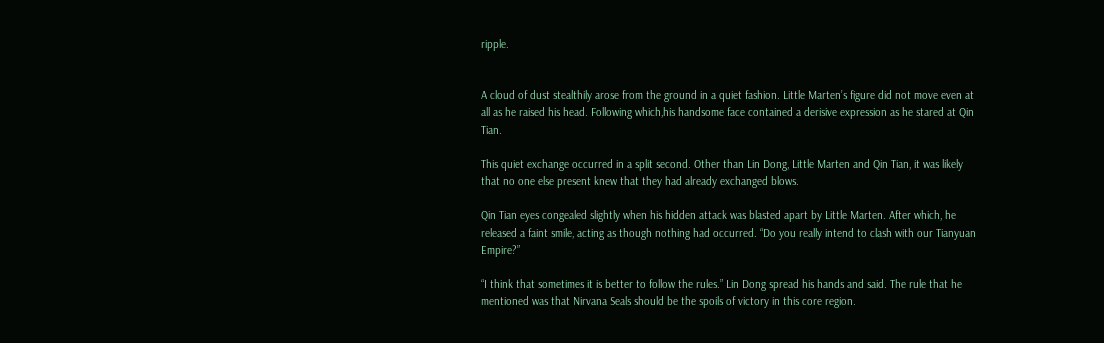ripple.


A cloud of dust stealthily arose from the ground in a quiet fashion. Little Marten’s figure did not move even at all as he raised his head. Following which,his handsome face contained a derisive expression as he stared at Qin Tian.

This quiet exchange occurred in a split second. Other than Lin Dong, Little Marten and Qin Tian, it was likely that no one else present knew that they had already exchanged blows.

Qin Tian eyes congealed slightly when his hidden attack was blasted apart by Little Marten. After which, he released a faint smile, acting as though nothing had occurred. “Do you really intend to clash with our Tianyuan Empire?”

“I think that sometimes it is better to follow the rules.” Lin Dong spread his hands and said. The rule that he mentioned was that Nirvana Seals should be the spoils of victory in this core region.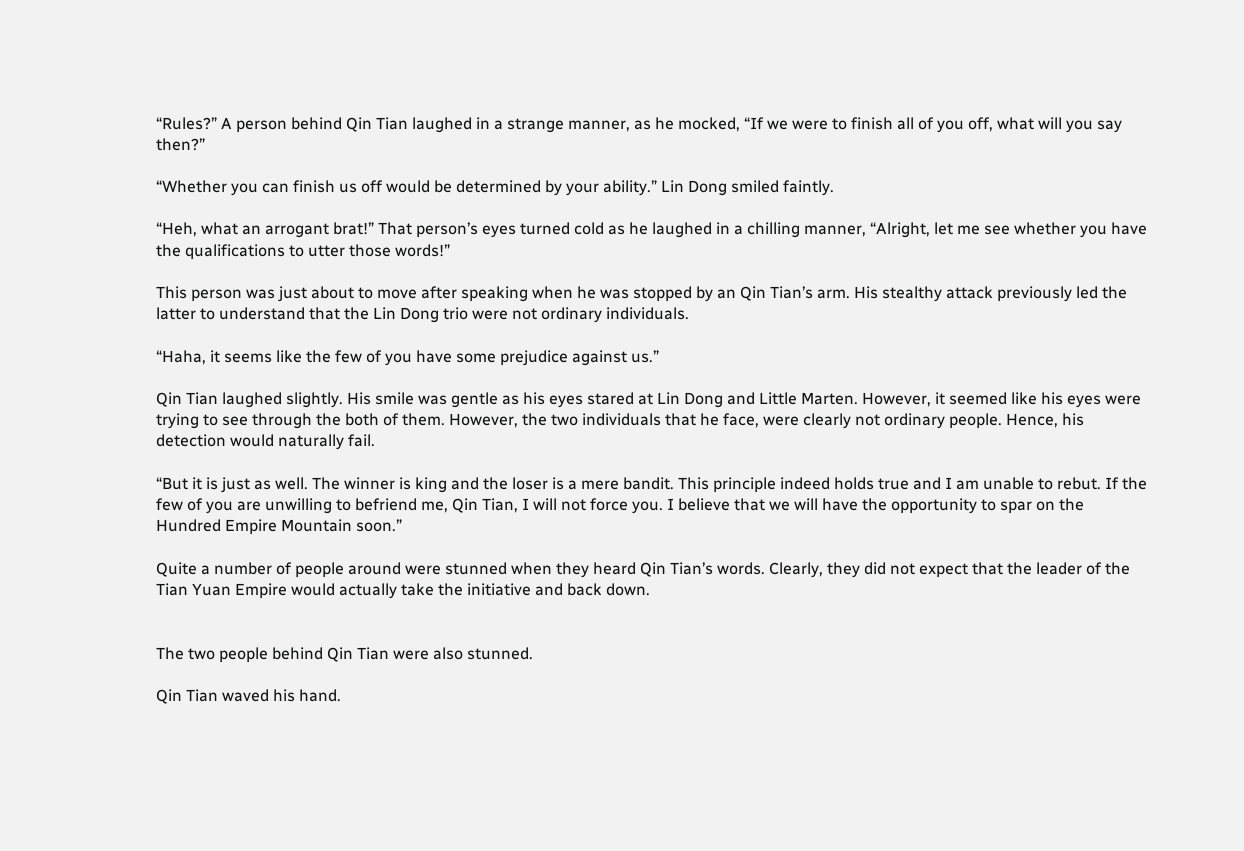“Rules?” A person behind Qin Tian laughed in a strange manner, as he mocked, “If we were to finish all of you off, what will you say then?”

“Whether you can finish us off would be determined by your ability.” Lin Dong smiled faintly.

“Heh, what an arrogant brat!” That person’s eyes turned cold as he laughed in a chilling manner, “Alright, let me see whether you have the qualifications to utter those words!”

This person was just about to move after speaking when he was stopped by an Qin Tian’s arm. His stealthy attack previously led the latter to understand that the Lin Dong trio were not ordinary individuals.

“Haha, it seems like the few of you have some prejudice against us.”

Qin Tian laughed slightly. His smile was gentle as his eyes stared at Lin Dong and Little Marten. However, it seemed like his eyes were trying to see through the both of them. However, the two individuals that he face, were clearly not ordinary people. Hence, his detection would naturally fail.

“But it is just as well. The winner is king and the loser is a mere bandit. This principle indeed holds true and I am unable to rebut. If the few of you are unwilling to befriend me, Qin Tian, I will not force you. I believe that we will have the opportunity to spar on the Hundred Empire Mountain soon.”

Quite a number of people around were stunned when they heard Qin Tian’s words. Clearly, they did not expect that the leader of the Tian Yuan Empire would actually take the initiative and back down.


The two people behind Qin Tian were also stunned.

Qin Tian waved his hand.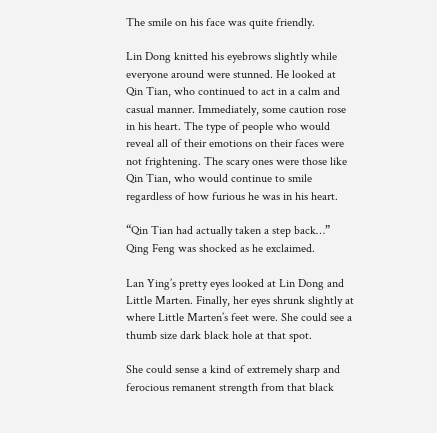The smile on his face was quite friendly.

Lin Dong knitted his eyebrows slightly while everyone around were stunned. He looked at Qin Tian, who continued to act in a calm and casual manner. Immediately, some caution rose in his heart. The type of people who would reveal all of their emotions on their faces were not frightening. The scary ones were those like Qin Tian, who would continue to smile regardless of how furious he was in his heart.

“Qin Tian had actually taken a step back…” Qing Feng was shocked as he exclaimed.

Lan Ying’s pretty eyes looked at Lin Dong and Little Marten. Finally, her eyes shrunk slightly at where Little Marten’s feet were. She could see a thumb size dark black hole at that spot.

She could sense a kind of extremely sharp and ferocious remanent strength from that black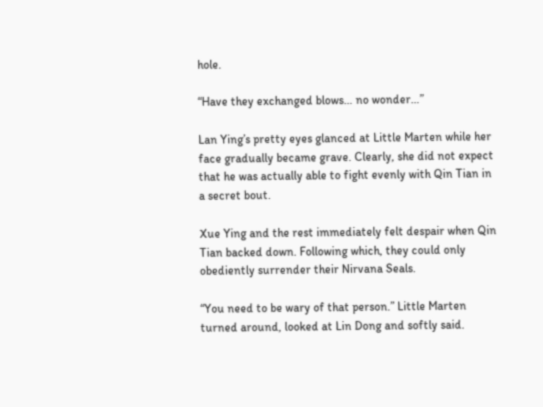hole.

“Have they exchanged blows… no wonder…”

Lan Ying’s pretty eyes glanced at Little Marten while her face gradually became grave. Clearly, she did not expect that he was actually able to fight evenly with Qin Tian in a secret bout.

Xue Ying and the rest immediately felt despair when Qin Tian backed down. Following which, they could only obediently surrender their Nirvana Seals.

“You need to be wary of that person.” Little Marten turned around, looked at Lin Dong and softly said.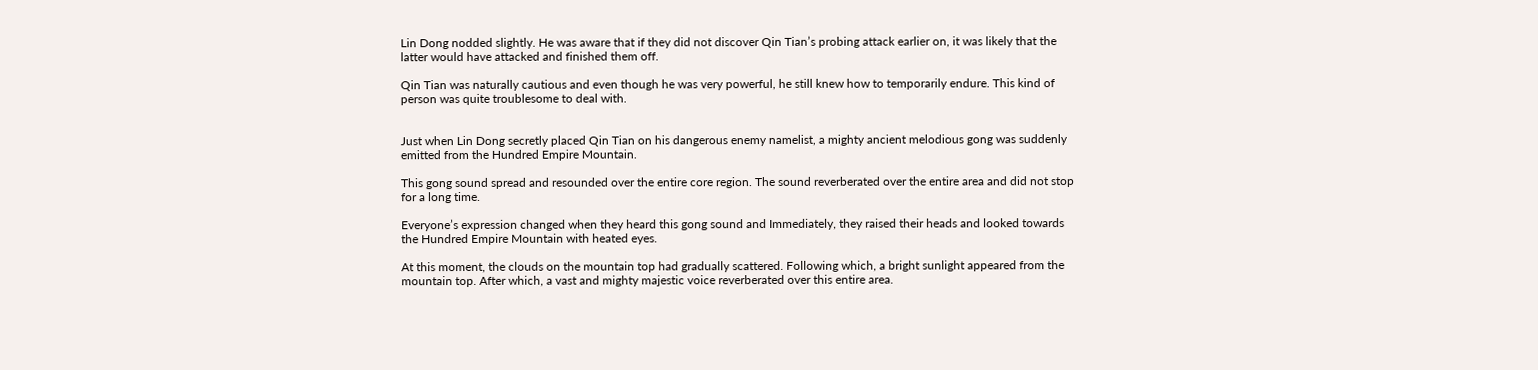Lin Dong nodded slightly. He was aware that if they did not discover Qin Tian’s probing attack earlier on, it was likely that the latter would have attacked and finished them off.

Qin Tian was naturally cautious and even though he was very powerful, he still knew how to temporarily endure. This kind of person was quite troublesome to deal with.


Just when Lin Dong secretly placed Qin Tian on his dangerous enemy namelist, a mighty ancient melodious gong was suddenly emitted from the Hundred Empire Mountain.

This gong sound spread and resounded over the entire core region. The sound reverberated over the entire area and did not stop for a long time.

Everyone’s expression changed when they heard this gong sound and Immediately, they raised their heads and looked towards the Hundred Empire Mountain with heated eyes.

At this moment, the clouds on the mountain top had gradually scattered. Following which, a bright sunlight appeared from the mountain top. After which, a vast and mighty majestic voice reverberated over this entire area.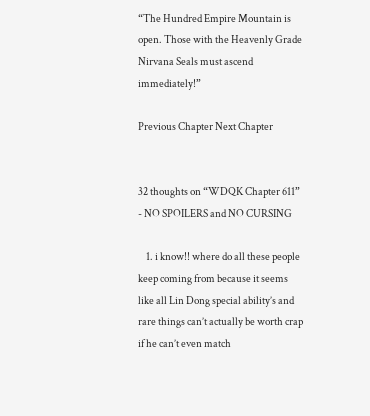“The Hundred Empire Mountain is open. Those with the Heavenly Grade Nirvana Seals must ascend immediately!”

Previous Chapter Next Chapter


32 thoughts on “WDQK Chapter 611” - NO SPOILERS and NO CURSING

    1. i know!! where do all these people keep coming from because it seems like all Lin Dong special ability’s and rare things can’t actually be worth crap if he can’t even match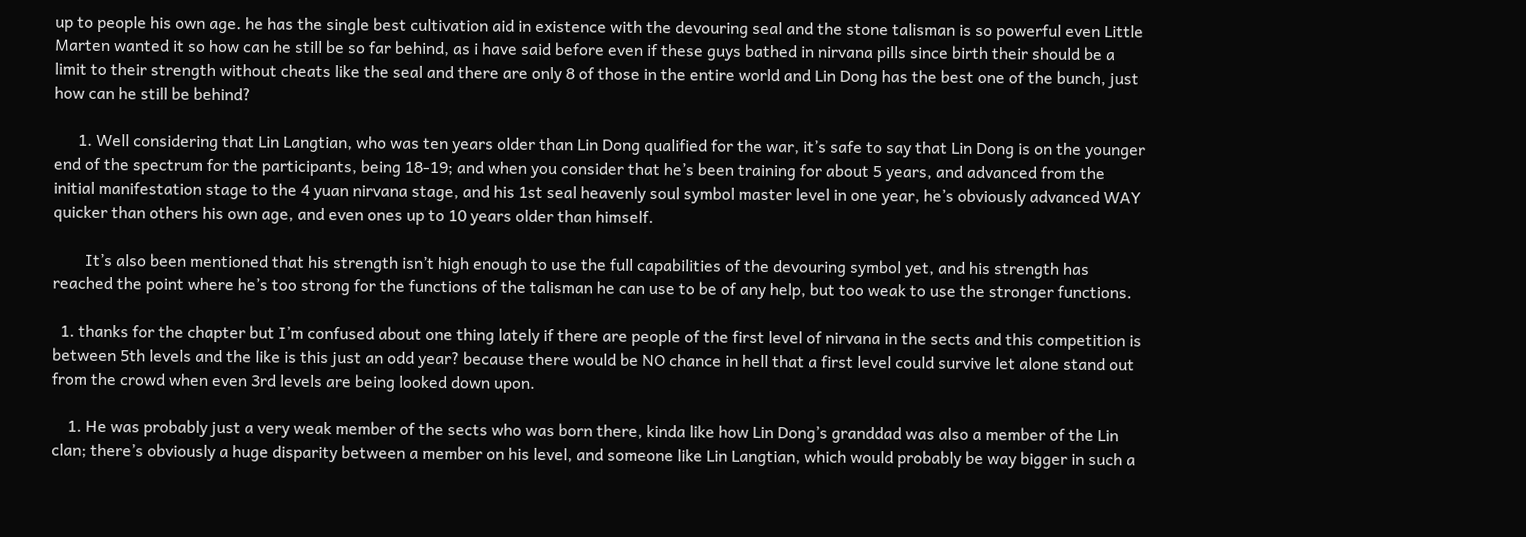up to people his own age. he has the single best cultivation aid in existence with the devouring seal and the stone talisman is so powerful even Little Marten wanted it so how can he still be so far behind, as i have said before even if these guys bathed in nirvana pills since birth their should be a limit to their strength without cheats like the seal and there are only 8 of those in the entire world and Lin Dong has the best one of the bunch, just how can he still be behind?

      1. Well considering that Lin Langtian, who was ten years older than Lin Dong qualified for the war, it’s safe to say that Lin Dong is on the younger end of the spectrum for the participants, being 18-19; and when you consider that he’s been training for about 5 years, and advanced from the initial manifestation stage to the 4 yuan nirvana stage, and his 1st seal heavenly soul symbol master level in one year, he’s obviously advanced WAY quicker than others his own age, and even ones up to 10 years older than himself.

        It’s also been mentioned that his strength isn’t high enough to use the full capabilities of the devouring symbol yet, and his strength has reached the point where he’s too strong for the functions of the talisman he can use to be of any help, but too weak to use the stronger functions.

  1. thanks for the chapter but I’m confused about one thing lately if there are people of the first level of nirvana in the sects and this competition is between 5th levels and the like is this just an odd year? because there would be NO chance in hell that a first level could survive let alone stand out from the crowd when even 3rd levels are being looked down upon.

    1. He was probably just a very weak member of the sects who was born there, kinda like how Lin Dong’s granddad was also a member of the Lin clan; there’s obviously a huge disparity between a member on his level, and someone like Lin Langtian, which would probably be way bigger in such a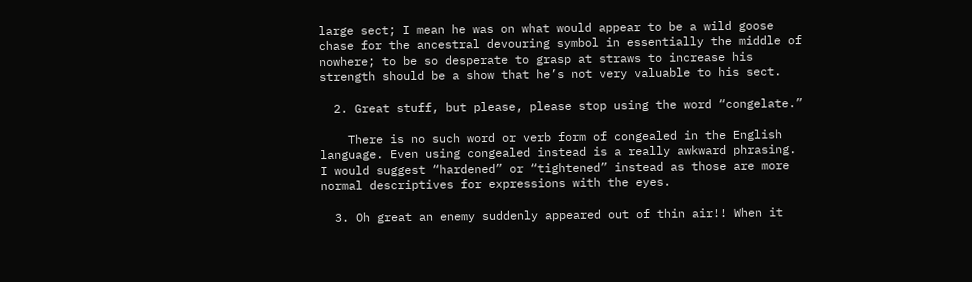large sect; I mean he was on what would appear to be a wild goose chase for the ancestral devouring symbol in essentially the middle of nowhere; to be so desperate to grasp at straws to increase his strength should be a show that he’s not very valuable to his sect.

  2. Great stuff, but please, please stop using the word “congelate.”

    There is no such word or verb form of congealed in the English language. Even using congealed instead is a really awkward phrasing. I would suggest “hardened” or “tightened” instead as those are more normal descriptives for expressions with the eyes.

  3. Oh great an enemy suddenly appeared out of thin air!! When it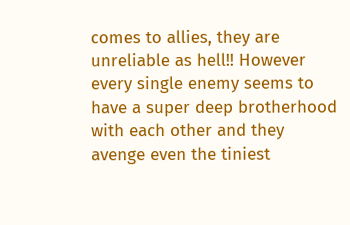comes to allies, they are unreliable as hell!! However every single enemy seems to have a super deep brotherhood with each other and they avenge even the tiniest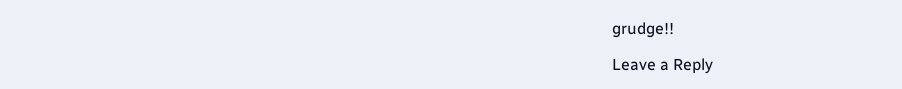grudge!!

Leave a Reply